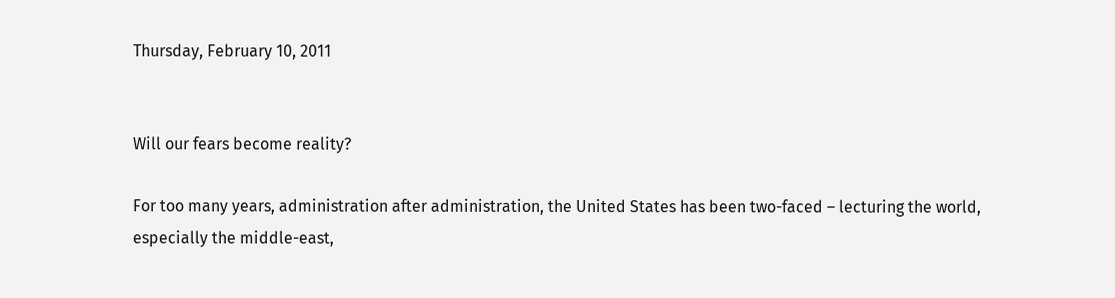Thursday, February 10, 2011


Will our fears become reality?

For too many years, administration after administration, the United States has been two-faced – lecturing the world, especially the middle-east,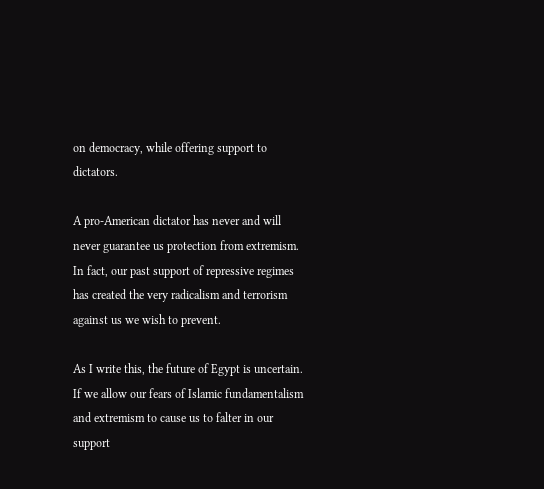on democracy, while offering support to dictators.

A pro-American dictator has never and will never guarantee us protection from extremism. In fact, our past support of repressive regimes has created the very radicalism and terrorism against us we wish to prevent.

As I write this, the future of Egypt is uncertain. If we allow our fears of Islamic fundamentalism and extremism to cause us to falter in our support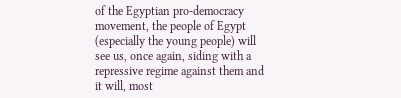of the Egyptian pro-democracy movement, the people of Egypt (especially the young people) will see us, once again, siding with a repressive regime against them and it will, most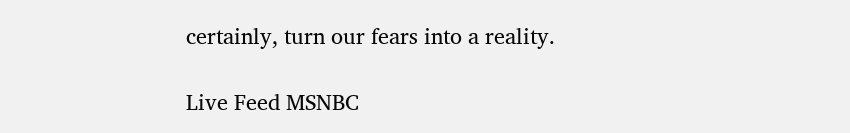certainly, turn our fears into a reality.

Live Feed MSNBC